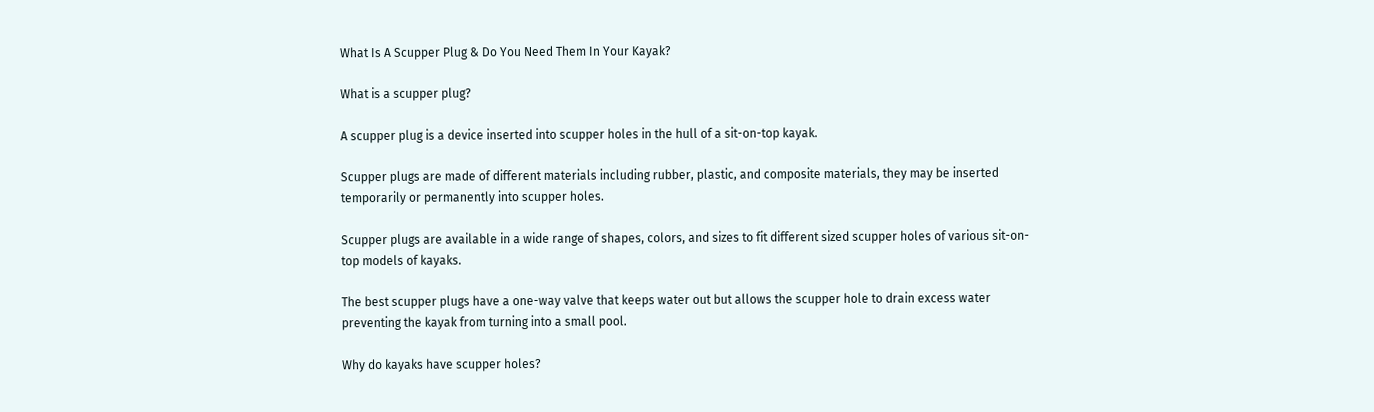What Is A Scupper Plug & Do You Need Them In Your Kayak?

What is a scupper plug?

A scupper plug is a device inserted into scupper holes in the hull of a sit-on-top kayak.

Scupper plugs are made of different materials including rubber, plastic, and composite materials, they may be inserted temporarily or permanently into scupper holes.

Scupper plugs are available in a wide range of shapes, colors, and sizes to fit different sized scupper holes of various sit-on-top models of kayaks.

The best scupper plugs have a one-way valve that keeps water out but allows the scupper hole to drain excess water preventing the kayak from turning into a small pool.

Why do kayaks have scupper holes?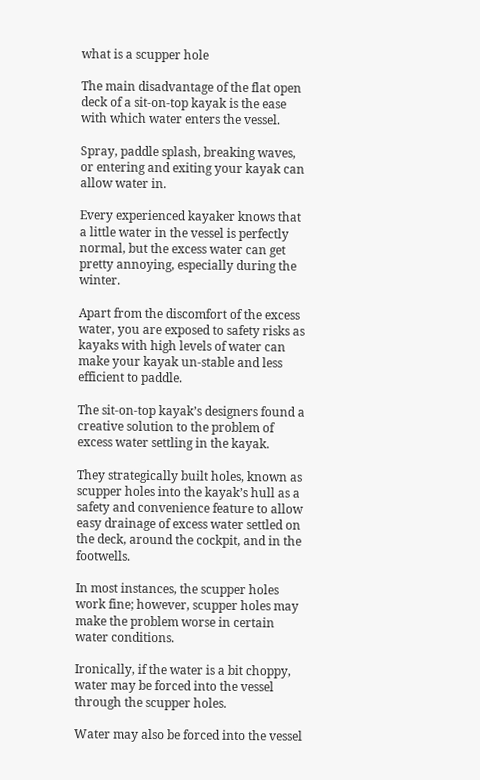what is a scupper hole

The main disadvantage of the flat open deck of a sit-on-top kayak is the ease with which water enters the vessel.

Spray, paddle splash, breaking waves, or entering and exiting your kayak can allow water in.

Every experienced kayaker knows that a little water in the vessel is perfectly normal, but the excess water can get pretty annoying, especially during the winter.

Apart from the discomfort of the excess water, you are exposed to safety risks as kayaks with high levels of water can make your kayak un-stable and less efficient to paddle.

The sit-on-top kayak’s designers found a creative solution to the problem of excess water settling in the kayak.

They strategically built holes, known as scupper holes into the kayak’s hull as a safety and convenience feature to allow easy drainage of excess water settled on the deck, around the cockpit, and in the footwells.

In most instances, the scupper holes work fine; however, scupper holes may make the problem worse in certain water conditions.

Ironically, if the water is a bit choppy, water may be forced into the vessel through the scupper holes.

Water may also be forced into the vessel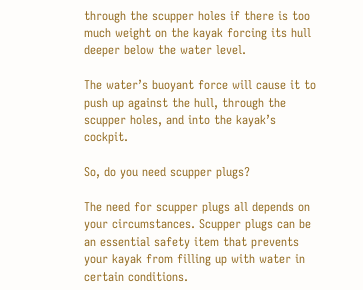through the scupper holes if there is too much weight on the kayak forcing its hull deeper below the water level.

The water’s buoyant force will cause it to push up against the hull, through the scupper holes, and into the kayak’s cockpit.

So, do you need scupper plugs?

The need for scupper plugs all depends on your circumstances. Scupper plugs can be an essential safety item that prevents your kayak from filling up with water in certain conditions.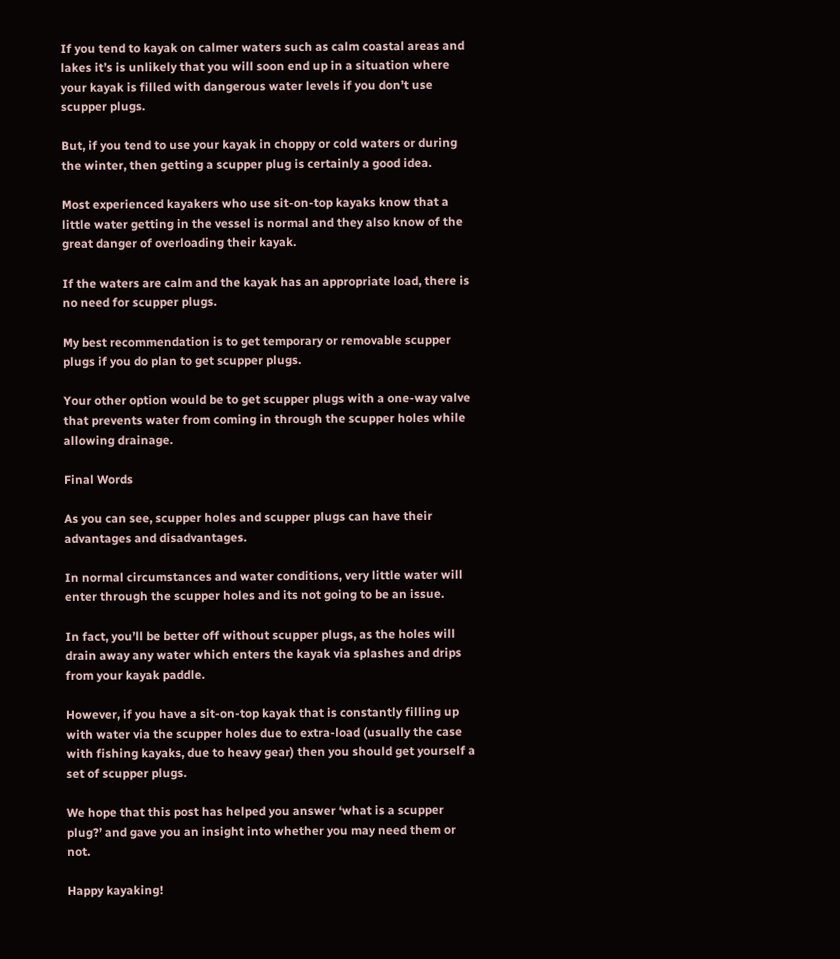If you tend to kayak on calmer waters such as calm coastal areas and lakes it’s is unlikely that you will soon end up in a situation where your kayak is filled with dangerous water levels if you don’t use scupper plugs.

But, if you tend to use your kayak in choppy or cold waters or during the winter, then getting a scupper plug is certainly a good idea.

Most experienced kayakers who use sit-on-top kayaks know that a little water getting in the vessel is normal and they also know of the great danger of overloading their kayak.

If the waters are calm and the kayak has an appropriate load, there is no need for scupper plugs.

My best recommendation is to get temporary or removable scupper plugs if you do plan to get scupper plugs.

Your other option would be to get scupper plugs with a one-way valve that prevents water from coming in through the scupper holes while allowing drainage.

Final Words

As you can see, scupper holes and scupper plugs can have their advantages and disadvantages.

In normal circumstances and water conditions, very little water will enter through the scupper holes and its not going to be an issue.

In fact, you’ll be better off without scupper plugs, as the holes will drain away any water which enters the kayak via splashes and drips from your kayak paddle.

However, if you have a sit-on-top kayak that is constantly filling up with water via the scupper holes due to extra-load (usually the case with fishing kayaks, due to heavy gear) then you should get yourself a set of scupper plugs.

We hope that this post has helped you answer ‘what is a scupper plug?’ and gave you an insight into whether you may need them or not.

Happy kayaking!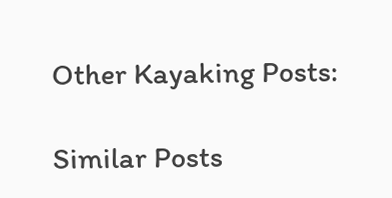Other Kayaking Posts:

Similar Posts